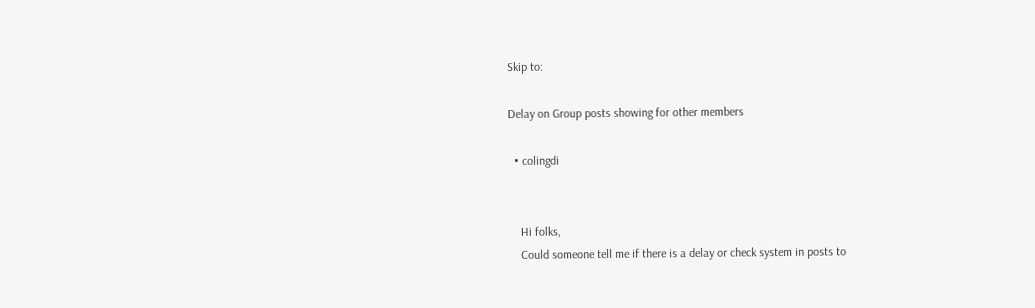Skip to:

Delay on Group posts showing for other members

  • colingdi


    Hi folks,
    Could someone tell me if there is a delay or check system in posts to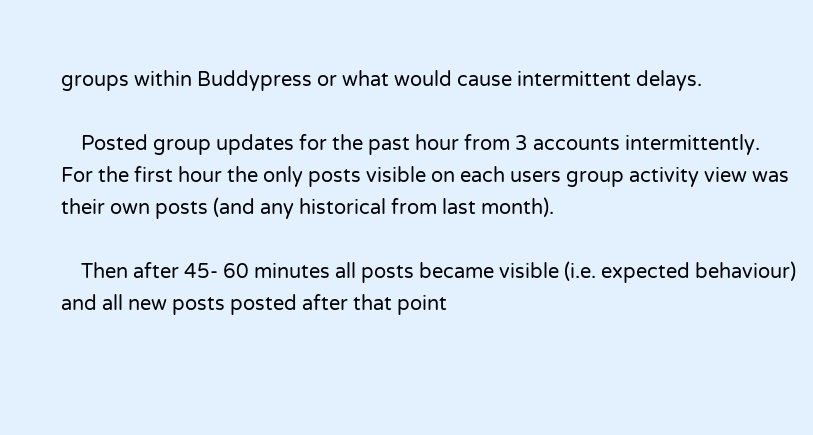groups within Buddypress or what would cause intermittent delays.

    Posted group updates for the past hour from 3 accounts intermittently. For the first hour the only posts visible on each users group activity view was their own posts (and any historical from last month).

    Then after 45- 60 minutes all posts became visible (i.e. expected behaviour) and all new posts posted after that point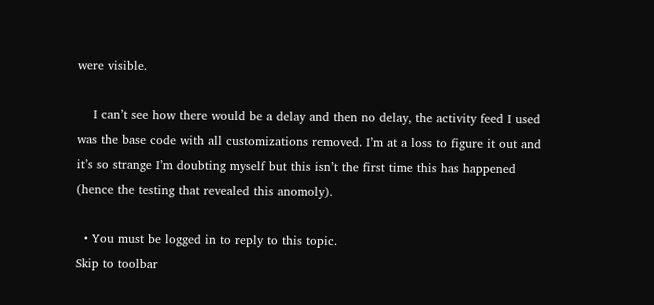were visible.

    I can’t see how there would be a delay and then no delay, the activity feed I used was the base code with all customizations removed. I’m at a loss to figure it out and it’s so strange I’m doubting myself but this isn’t the first time this has happened (hence the testing that revealed this anomoly).

  • You must be logged in to reply to this topic.
Skip to toolbar